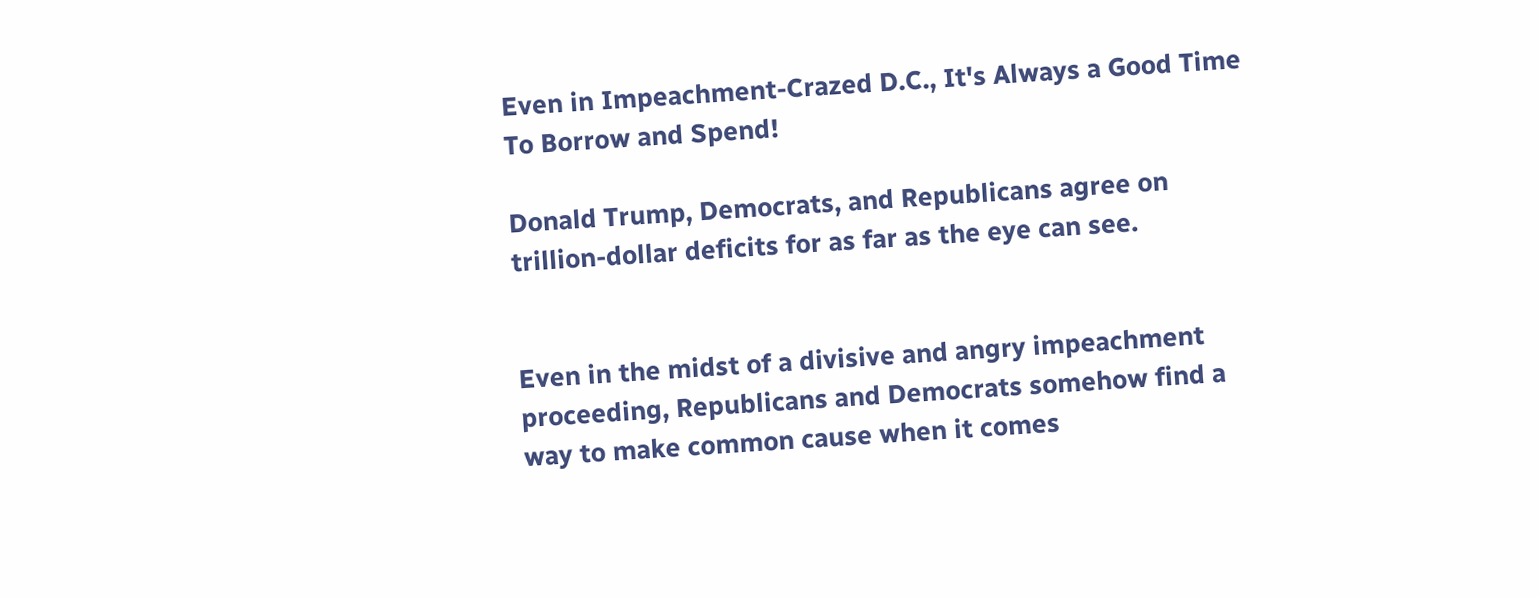Even in Impeachment-Crazed D.C., It's Always a Good Time To Borrow and Spend!

Donald Trump, Democrats, and Republicans agree on trillion-dollar deficits for as far as the eye can see.


Even in the midst of a divisive and angry impeachment proceeding, Republicans and Democrats somehow find a way to make common cause when it comes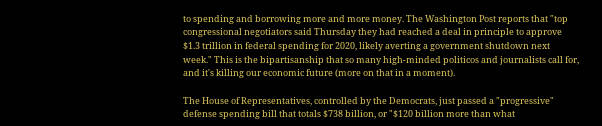to spending and borrowing more and more money. The Washington Post reports that "top congressional negotiators said Thursday they had reached a deal in principle to approve $1.3 trillion in federal spending for 2020, likely averting a government shutdown next week." This is the bipartisanship that so many high-minded politicos and journalists call for, and it's killing our economic future (more on that in a moment).

The House of Representatives, controlled by the Democrats, just passed a "progressive" defense spending bill that totals $738 billion, or "$120 billion more than what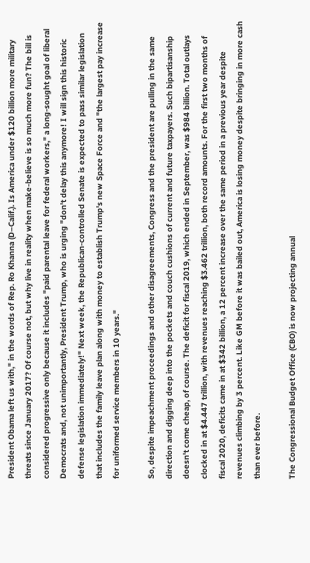President Obama left us with," in the words of Rep. Ro Khanna (D–Calif.). Is America under $120 billion more military threats since January 2017? Of course not, but why live in reality when make-believe is so much more fun? The bill is considered progressive only because it includes "paid parental leave for federal workers," a long-sought goal of liberal Democrats and, not unimportantly, President Trump, who is urging "don't delay this anymore! I will sign this historic defense legislation immediately!" Next week, the Republican-controlled Senate is expected to pass similar legislation that includes the family leave plan along with money to establish Trump's new Space Force and "the largest pay increase for uniformed service members in 10 years."

So, despite impeachment proceedings and other disagreements, Congress and the president are pulling in the same direction and digging deep into the pockets and couch cushions of current and future taxpayers. Such bipartisanship doesn't come cheap, of course. The deficit for fiscal 2019, which ended in September, was $984 billion. Total outlays clocked in at $4.447 trillion, with revenues reaching $3.462 trillion, both record amounts. For the first two months of fiscal 2020, deficits came in at $342 billion, a 12 percent increase over the same period in a previous year despite revenues climbing by 3 percent. Like GM before it was bailed out, America is losing money despite bringing in more cash than ever before.

The Congressional Budget Office (CBO) is now projecting annual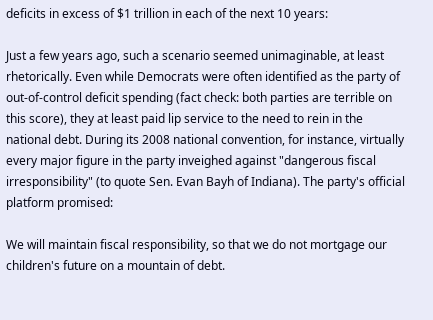deficits in excess of $1 trillion in each of the next 10 years:

Just a few years ago, such a scenario seemed unimaginable, at least rhetorically. Even while Democrats were often identified as the party of out-of-control deficit spending (fact check: both parties are terrible on this score), they at least paid lip service to the need to rein in the national debt. During its 2008 national convention, for instance, virtually every major figure in the party inveighed against "dangerous fiscal irresponsibility" (to quote Sen. Evan Bayh of Indiana). The party's official platform promised:

We will maintain fiscal responsibility, so that we do not mortgage our children's future on a mountain of debt.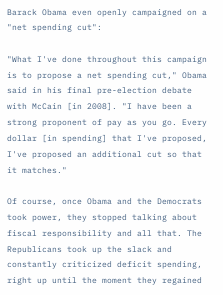Barack Obama even openly campaigned on a "net spending cut":

"What I've done throughout this campaign is to propose a net spending cut," Obama said in his final pre-election debate with McCain [in 2008]. "I have been a strong proponent of pay as you go. Every dollar [in spending] that I've proposed, I've proposed an additional cut so that it matches."

Of course, once Obama and the Democrats took power, they stopped talking about fiscal responsibility and all that. The Republicans took up the slack and constantly criticized deficit spending, right up until the moment they regained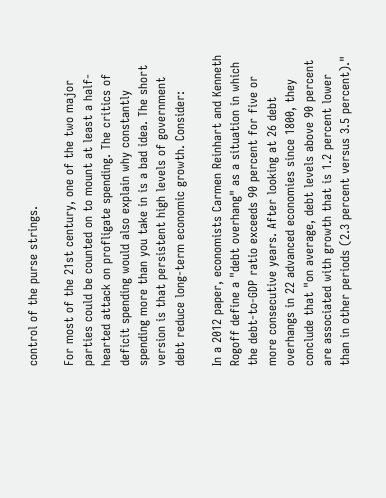control of the purse strings.

For most of the 21st century, one of the two major parties could be counted on to mount at least a half-hearted attack on profligate spending. The critics of deficit spending would also explain why constantly spending more than you take in is a bad idea. The short version is that persistent high levels of government debt reduce long-term economic growth. Consider:

In a 2012 paper, economists Carmen Reinhart and Kenneth Rogoff define a "debt overhang" as a situation in which the debt-to-GDP ratio exceeds 90 percent for five or more consecutive years. After looking at 26 debt overhangs in 22 advanced economies since 1800, they conclude that "on average, debt levels above 90 percent are associated with growth that is 1.2 percent lower than in other periods (2.3 percent versus 3.5 percent)."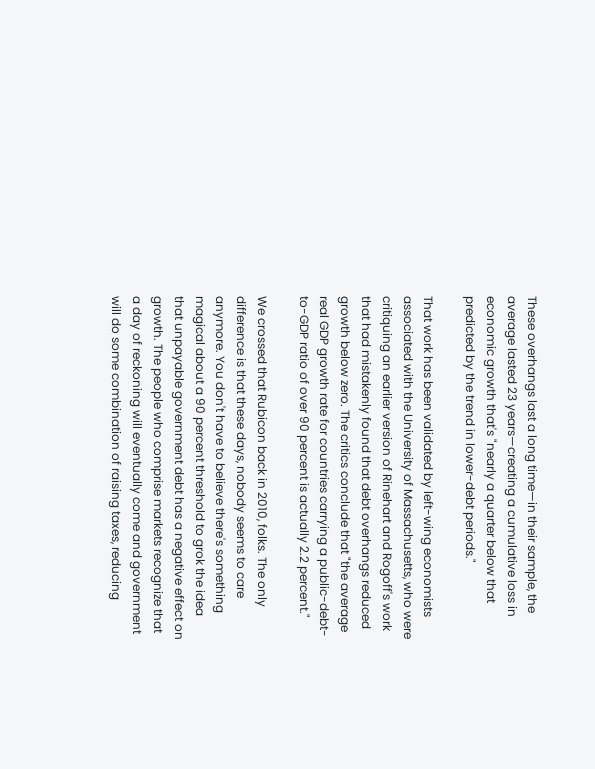These overhangs last a long time—in their sample, the average lasted 23 years—creating a cumulative loss in economic growth that's "nearly a quarter below that predicted by the trend in lower-debt periods."

That work has been validated by left-wing economists associated with the University of Massachusetts, who were critiquing an earlier version of Rinehart and Rogoff's work that had mistakenly found that debt overhangs reduced growth below zero. The critics conclude that "the average real GDP growth rate for countries carrying a public-debt-to-GDP ratio of over 90 percent is actually 2.2 percent."

We crossed that Rubicon back in 2010, folks. The only difference is that these days, nobody seems to care anymore. You don't have to believe there's something magical about a 90 percent threshold to grok the idea that unpayable government debt has a negative effect on growth. The people who comprise markets recognize that a day of reckoning will eventually come and government will do some combination of raising taxes, reducing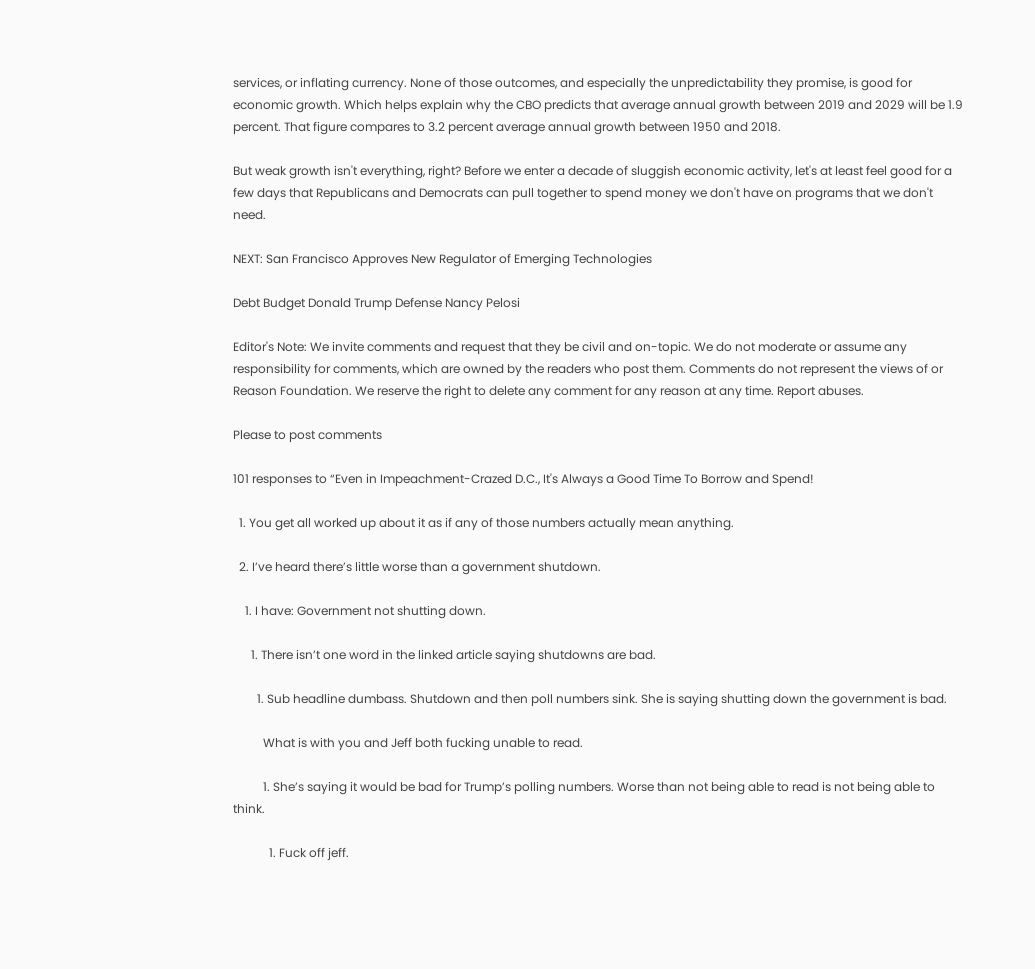services, or inflating currency. None of those outcomes, and especially the unpredictability they promise, is good for economic growth. Which helps explain why the CBO predicts that average annual growth between 2019 and 2029 will be 1.9 percent. That figure compares to 3.2 percent average annual growth between 1950 and 2018.

But weak growth isn't everything, right? Before we enter a decade of sluggish economic activity, let's at least feel good for a few days that Republicans and Democrats can pull together to spend money we don't have on programs that we don't need.

NEXT: San Francisco Approves New Regulator of Emerging Technologies

Debt Budget Donald Trump Defense Nancy Pelosi

Editor's Note: We invite comments and request that they be civil and on-topic. We do not moderate or assume any responsibility for comments, which are owned by the readers who post them. Comments do not represent the views of or Reason Foundation. We reserve the right to delete any comment for any reason at any time. Report abuses.

Please to post comments

101 responses to “Even in Impeachment-Crazed D.C., It's Always a Good Time To Borrow and Spend!

  1. You get all worked up about it as if any of those numbers actually mean anything.

  2. I’ve heard there’s little worse than a government shutdown.

    1. I have: Government not shutting down.

      1. There isn’t one word in the linked article saying shutdowns are bad.

        1. Sub headline dumbass. Shutdown and then poll numbers sink. She is saying shutting down the government is bad.

          What is with you and Jeff both fucking unable to read.

          1. She’s saying it would be bad for Trump’s polling numbers. Worse than not being able to read is not being able to think.

            1. Fuck off jeff.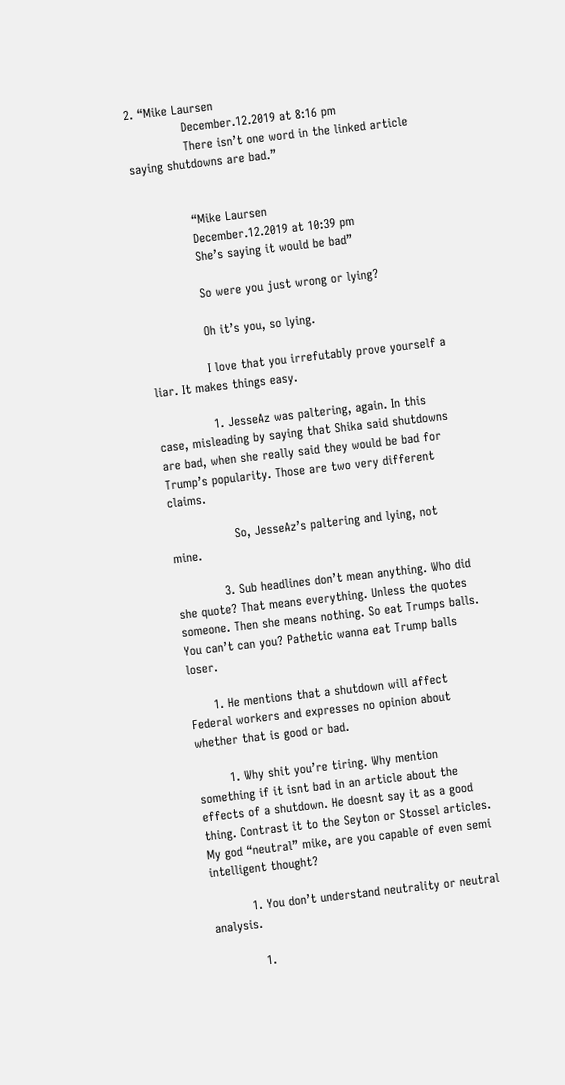2. “Mike Laursen
              December.12.2019 at 8:16 pm
              There isn’t one word in the linked article saying shutdowns are bad.”


              “Mike Laursen
              December.12.2019 at 10:39 pm
              She’s saying it would be bad”

              So were you just wrong or lying?

              Oh it’s you, so lying.

              I love that you irrefutably prove yourself a liar. It makes things easy.

              1. JesseAz was paltering, again. In this case, misleading by saying that Shika said shutdowns are bad, when she really said they would be bad for Trump’s popularity. Those are two very different claims.

                So, JesseAz’s paltering and lying, not mine.

            3. Sub headlines don’t mean anything. Who did she quote? That means everything. Unless the quotes someone. Then she means nothing. So eat Trumps balls. You can’t can you? Pathetic wanna eat Trump balls loser.

      1. He mentions that a shutdown will affect Federal workers and expresses no opinion about whether that is good or bad.

        1. Why shit you’re tiring. Why mention something if it isnt bad in an article about the effects of a shutdown. He doesnt say it as a good thing. Contrast it to the Seyton or Stossel articles. My god “neutral” mike, are you capable of even semi intelligent thought?

          1. You don’t understand neutrality or neutral analysis.

            1.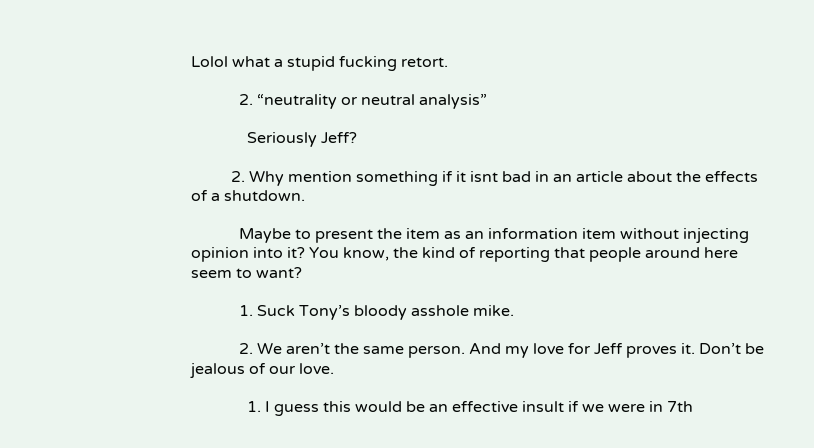Lolol what a stupid fucking retort.

            2. “neutrality or neutral analysis”

              Seriously Jeff?

          2. Why mention something if it isnt bad in an article about the effects of a shutdown.

            Maybe to present the item as an information item without injecting opinion into it? You know, the kind of reporting that people around here seem to want?

            1. Suck Tony’s bloody asshole mike.

            2. We aren’t the same person. And my love for Jeff proves it. Don’t be jealous of our love.

              1. I guess this would be an effective insult if we were in 7th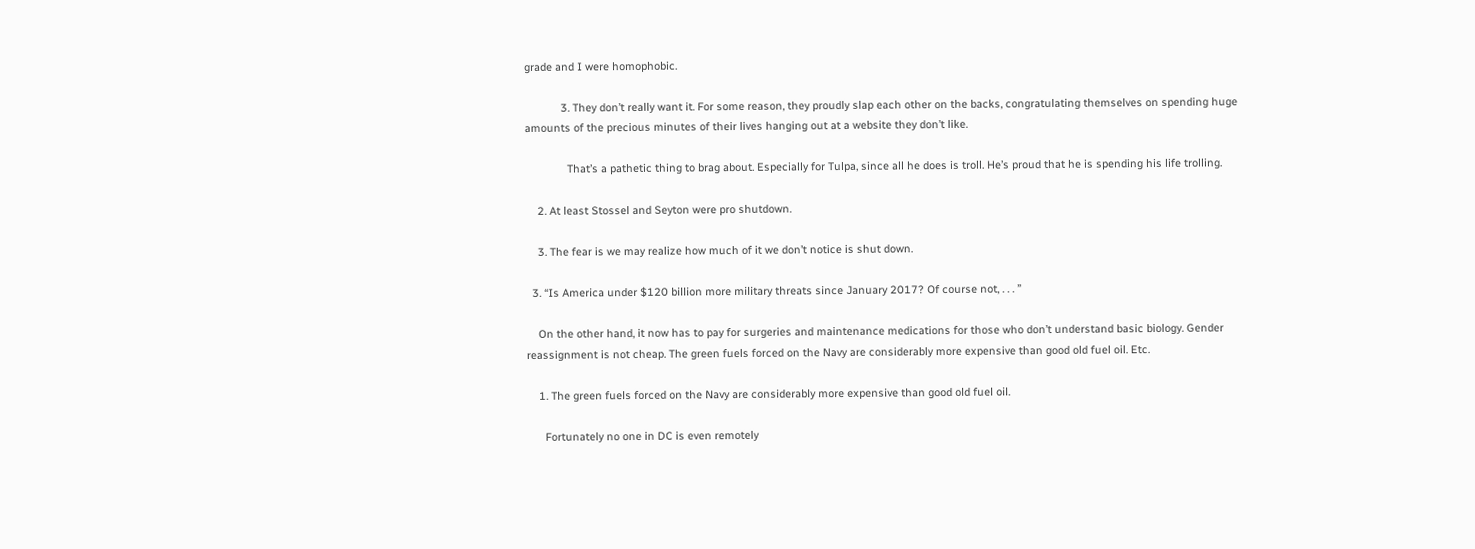grade and I were homophobic.

            3. They don’t really want it. For some reason, they proudly slap each other on the backs, congratulating themselves on spending huge amounts of the precious minutes of their lives hanging out at a website they don’t like.

              That’s a pathetic thing to brag about. Especially for Tulpa, since all he does is troll. He’s proud that he is spending his life trolling.

    2. At least Stossel and Seyton were pro shutdown.

    3. The fear is we may realize how much of it we don’t notice is shut down.

  3. “Is America under $120 billion more military threats since January 2017? Of course not, . . . ”

    On the other hand, it now has to pay for surgeries and maintenance medications for those who don’t understand basic biology. Gender reassignment is not cheap. The green fuels forced on the Navy are considerably more expensive than good old fuel oil. Etc.

    1. The green fuels forced on the Navy are considerably more expensive than good old fuel oil.

      Fortunately no one in DC is even remotely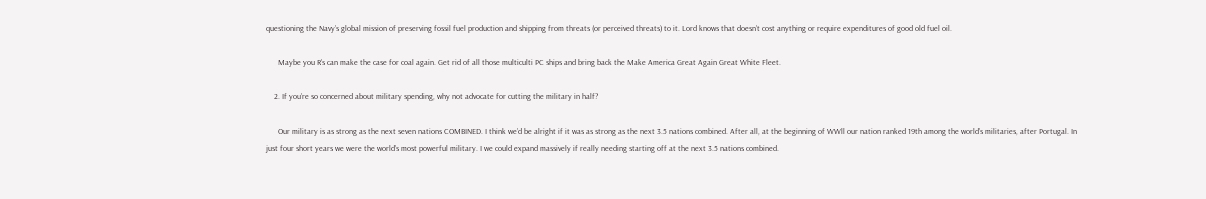questioning the Navy’s global mission of preserving fossil fuel production and shipping from threats (or perceived threats) to it. Lord knows that doesn’t cost anything or require expenditures of good old fuel oil.

      Maybe you R’s can make the case for coal again. Get rid of all those multiculti PC ships and bring back the Make America Great Again Great White Fleet.

    2. If you’re so concerned about military spending, why not advocate for cutting the military in half?

      Our military is as strong as the next seven nations COMBINED. I think we’d be alright if it was as strong as the next 3.5 nations combined. After all, at the beginning of WWll our nation ranked 19th among the world’s militaries, after Portugal. In just four short years we were the world’s most powerful military. I we could expand massively if really needing starting off at the next 3.5 nations combined.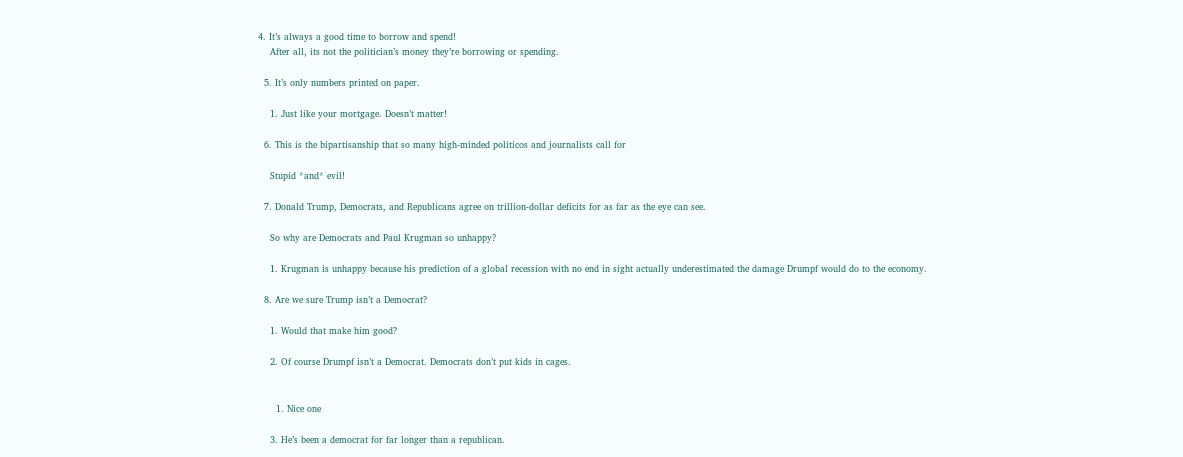4. It’s always a good time to borrow and spend!
    After all, its not the politician’s money they’re borrowing or spending.

  5. It’s only numbers printed on paper.

    1. Just like your mortgage. Doesn’t matter!

  6. This is the bipartisanship that so many high-minded politicos and journalists call for

    Stupid *and* evil!

  7. Donald Trump, Democrats, and Republicans agree on trillion-dollar deficits for as far as the eye can see.

    So why are Democrats and Paul Krugman so unhappy?

    1. Krugman is unhappy because his prediction of a global recession with no end in sight actually underestimated the damage Drumpf would do to the economy.

  8. Are we sure Trump isn’t a Democrat?

    1. Would that make him good?

    2. Of course Drumpf isn’t a Democrat. Democrats don’t put kids in cages.


      1. Nice one

    3. He’s been a democrat for far longer than a republican.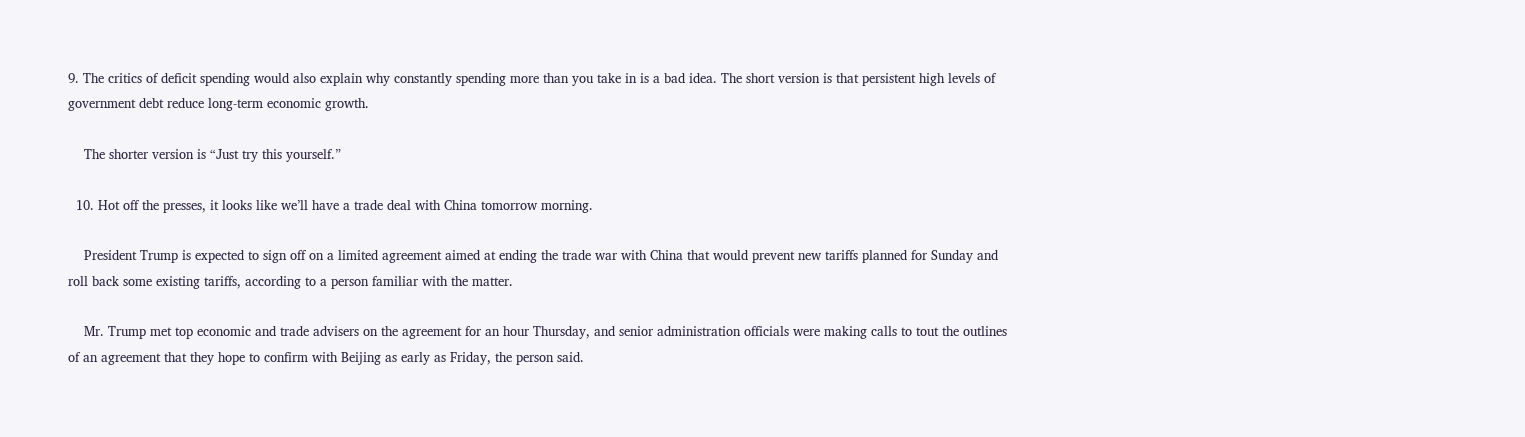9. The critics of deficit spending would also explain why constantly spending more than you take in is a bad idea. The short version is that persistent high levels of government debt reduce long-term economic growth.

    The shorter version is “Just try this yourself.”

  10. Hot off the presses, it looks like we’ll have a trade deal with China tomorrow morning.

    President Trump is expected to sign off on a limited agreement aimed at ending the trade war with China that would prevent new tariffs planned for Sunday and roll back some existing tariffs, according to a person familiar with the matter.

    Mr. Trump met top economic and trade advisers on the agreement for an hour Thursday, and senior administration officials were making calls to tout the outlines of an agreement that they hope to confirm with Beijing as early as Friday, the person said.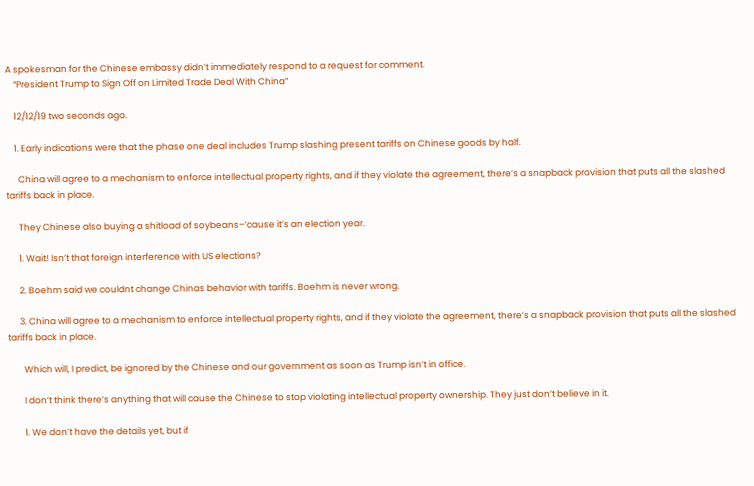A spokesman for the Chinese embassy didn’t immediately respond to a request for comment.
    “President Trump to Sign Off on Limited Trade Deal With China”

    12/12/19 two seconds ago.

    1. Early indications were that the phase one deal includes Trump slashing present tariffs on Chinese goods by half.

      China will agree to a mechanism to enforce intellectual property rights, and if they violate the agreement, there’s a snapback provision that puts all the slashed tariffs back in place.

      They Chinese also buying a shitload of soybeans–’cause it’s an election year.

      1. Wait! Isn’t that foreign interference with US elections?

      2. Boehm said we couldnt change Chinas behavior with tariffs. Boehm is never wrong.

      3. China will agree to a mechanism to enforce intellectual property rights, and if they violate the agreement, there’s a snapback provision that puts all the slashed tariffs back in place.

        Which will, I predict, be ignored by the Chinese and our government as soon as Trump isn’t in office.

        I don’t think there’s anything that will cause the Chinese to stop violating intellectual property ownership. They just don’t believe in it.

        1. We don’t have the details yet, but if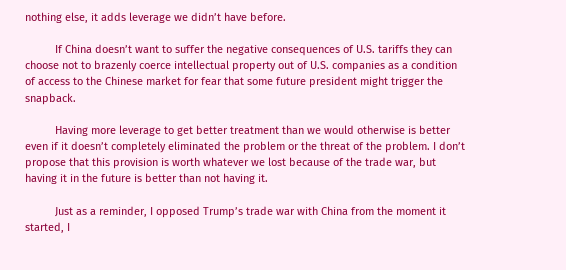nothing else, it adds leverage we didn’t have before.

          If China doesn’t want to suffer the negative consequences of U.S. tariffs they can choose not to brazenly coerce intellectual property out of U.S. companies as a condition of access to the Chinese market for fear that some future president might trigger the snapback.

          Having more leverage to get better treatment than we would otherwise is better even if it doesn’t completely eliminated the problem or the threat of the problem. I don’t propose that this provision is worth whatever we lost because of the trade war, but having it in the future is better than not having it.

          Just as a reminder, I opposed Trump’s trade war with China from the moment it started, I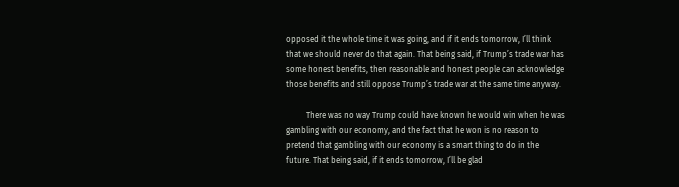opposed it the whole time it was going, and if it ends tomorrow, I’ll think that we should never do that again. That being said, if Trump’s trade war has some honest benefits, then reasonable and honest people can acknowledge those benefits and still oppose Trump’s trade war at the same time anyway.

          There was no way Trump could have known he would win when he was gambling with our economy, and the fact that he won is no reason to pretend that gambling with our economy is a smart thing to do in the future. That being said, if it ends tomorrow, I’ll be glad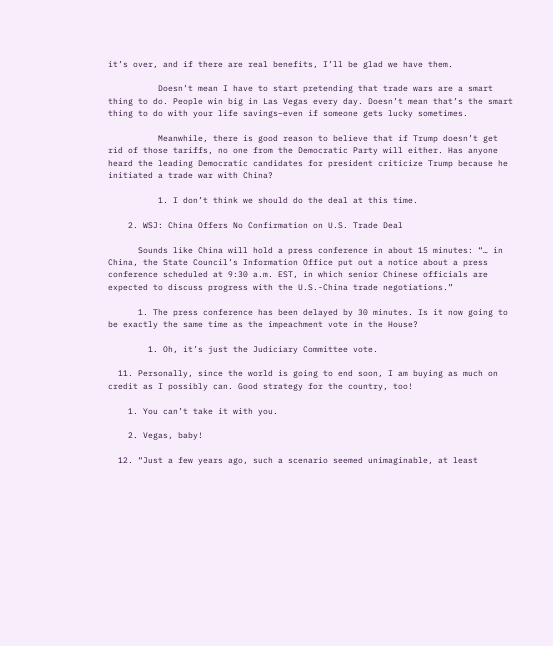it’s over, and if there are real benefits, I’ll be glad we have them.

          Doesn’t mean I have to start pretending that trade wars are a smart thing to do. People win big in Las Vegas every day. Doesn’t mean that’s the smart thing to do with your life savings–even if someone gets lucky sometimes.

          Meanwhile, there is good reason to believe that if Trump doesn’t get rid of those tariffs, no one from the Democratic Party will either. Has anyone heard the leading Democratic candidates for president criticize Trump because he initiated a trade war with China?

          1. I don’t think we should do the deal at this time.

    2. WSJ: China Offers No Confirmation on U.S. Trade Deal

      Sounds like China will hold a press conference in about 15 minutes: “… in China, the State Council’s Information Office put out a notice about a press conference scheduled at 9:30 a.m. EST, in which senior Chinese officials are expected to discuss progress with the U.S.-China trade negotiations.”

      1. The press conference has been delayed by 30 minutes. Is it now going to be exactly the same time as the impeachment vote in the House?

        1. Oh, it’s just the Judiciary Committee vote.

  11. Personally, since the world is going to end soon, I am buying as much on credit as I possibly can. Good strategy for the country, too!

    1. You can’t take it with you.

    2. Vegas, baby!

  12. “Just a few years ago, such a scenario seemed unimaginable, at least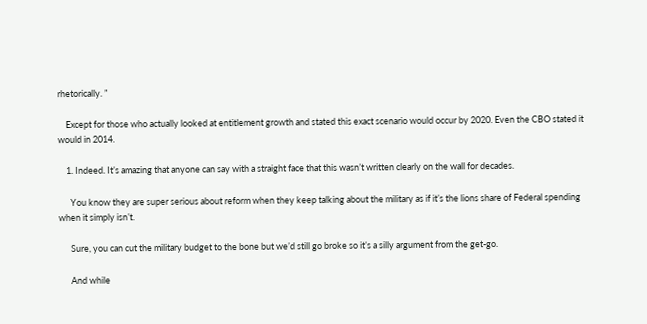rhetorically. ”

    Except for those who actually looked at entitlement growth and stated this exact scenario would occur by 2020. Even the CBO stated it would in 2014.

    1. Indeed. It’s amazing that anyone can say with a straight face that this wasn’t written clearly on the wall for decades.

      You know they are super serious about reform when they keep talking about the military as if it’s the lions share of Federal spending when it simply isn’t.

      Sure, you can cut the military budget to the bone but we’d still go broke so it’s a silly argument from the get-go.

      And while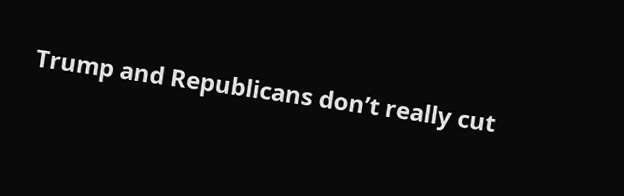Trump and Republicans don’t really cut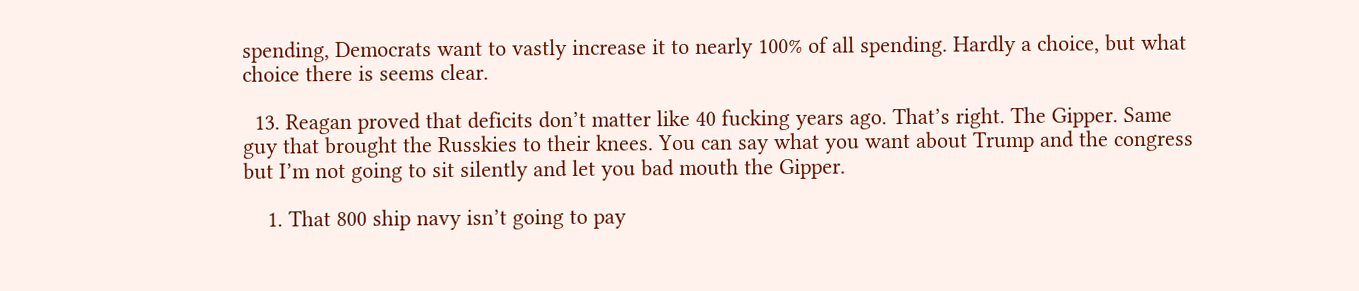spending, Democrats want to vastly increase it to nearly 100% of all spending. Hardly a choice, but what choice there is seems clear.

  13. Reagan proved that deficits don’t matter like 40 fucking years ago. That’s right. The Gipper. Same guy that brought the Russkies to their knees. You can say what you want about Trump and the congress but I’m not going to sit silently and let you bad mouth the Gipper.

    1. That 800 ship navy isn’t going to pay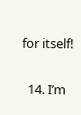for itself!

  14. I’m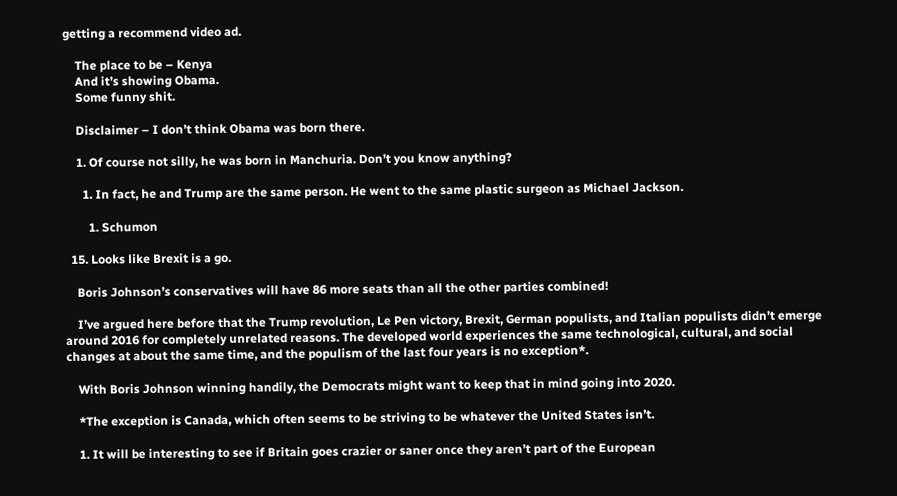getting a recommend video ad.

    The place to be – Kenya
    And it’s showing Obama.
    Some funny shit.

    Disclaimer – I don’t think Obama was born there.

    1. Of course not silly, he was born in Manchuria. Don’t you know anything?

      1. In fact, he and Trump are the same person. He went to the same plastic surgeon as Michael Jackson.

        1. Schumon

  15. Looks like Brexit is a go.

    Boris Johnson’s conservatives will have 86 more seats than all the other parties combined!

    I’ve argued here before that the Trump revolution, Le Pen victory, Brexit, German populists, and Italian populists didn’t emerge around 2016 for completely unrelated reasons. The developed world experiences the same technological, cultural, and social changes at about the same time, and the populism of the last four years is no exception*.

    With Boris Johnson winning handily, the Democrats might want to keep that in mind going into 2020.

    *The exception is Canada, which often seems to be striving to be whatever the United States isn’t.

    1. It will be interesting to see if Britain goes crazier or saner once they aren’t part of the European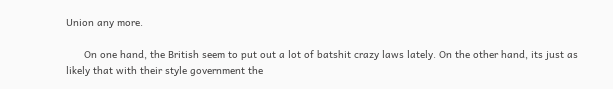Union any more.

      On one hand, the British seem to put out a lot of batshit crazy laws lately. On the other hand, its just as likely that with their style government the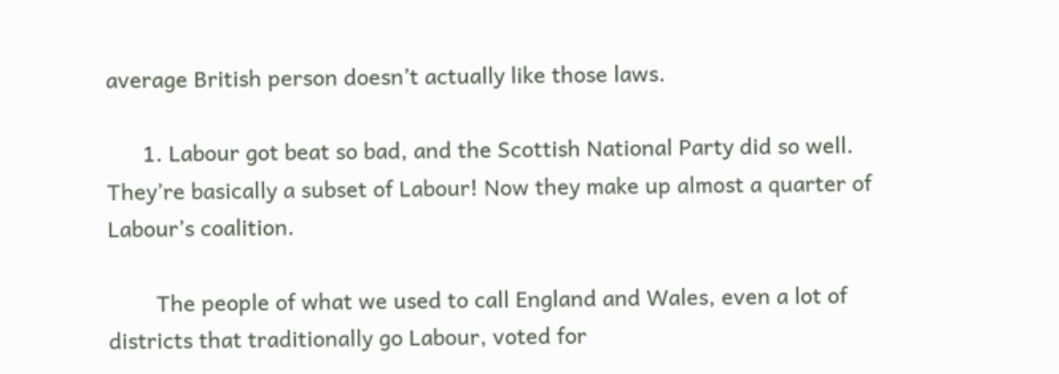average British person doesn’t actually like those laws.

      1. Labour got beat so bad, and the Scottish National Party did so well. They’re basically a subset of Labour! Now they make up almost a quarter of Labour’s coalition.

        The people of what we used to call England and Wales, even a lot of districts that traditionally go Labour, voted for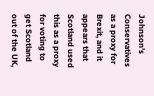Johnson’s Conservatives as a proxy for Brexit, and it appears that Scotland used this as a proxy for voting to get Scotland out of the UK,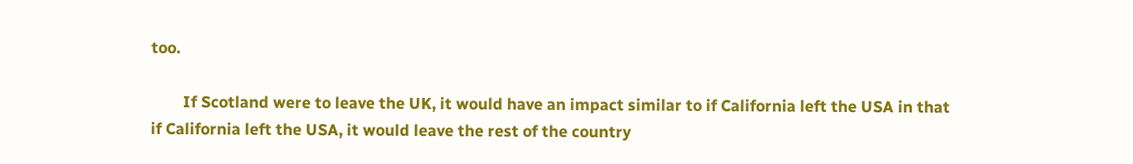too.

        If Scotland were to leave the UK, it would have an impact similar to if California left the USA in that if California left the USA, it would leave the rest of the country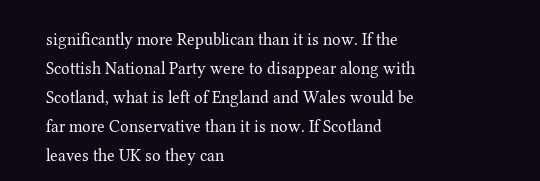significantly more Republican than it is now. If the Scottish National Party were to disappear along with Scotland, what is left of England and Wales would be far more Conservative than it is now. If Scotland leaves the UK so they can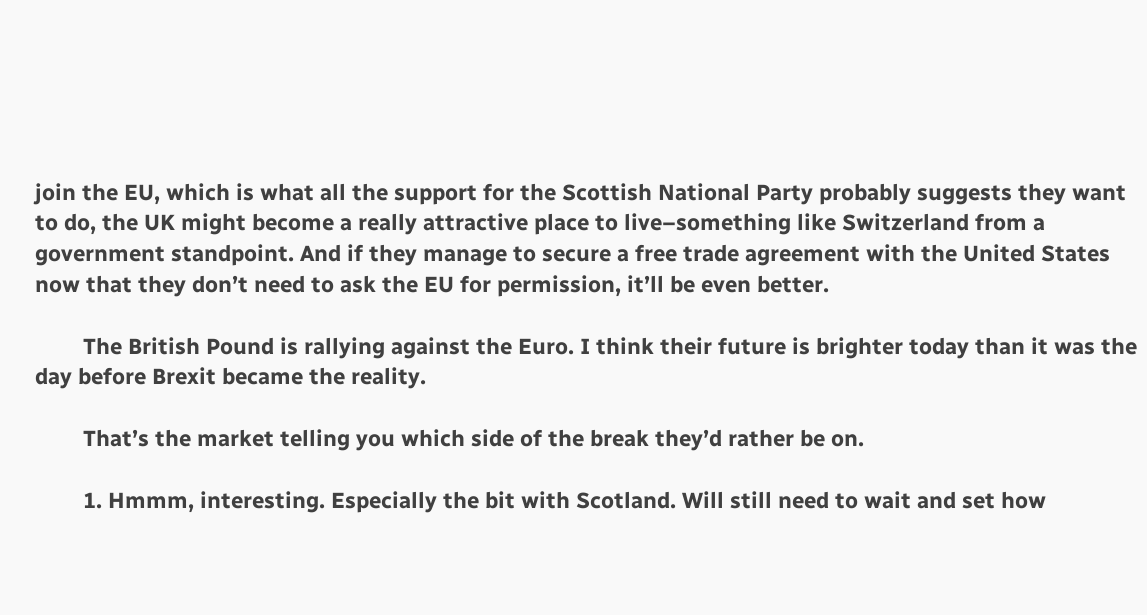join the EU, which is what all the support for the Scottish National Party probably suggests they want to do, the UK might become a really attractive place to live–something like Switzerland from a government standpoint. And if they manage to secure a free trade agreement with the United States now that they don’t need to ask the EU for permission, it’ll be even better.

        The British Pound is rallying against the Euro. I think their future is brighter today than it was the day before Brexit became the reality.

        That’s the market telling you which side of the break they’d rather be on.

        1. Hmmm, interesting. Especially the bit with Scotland. Will still need to wait and set how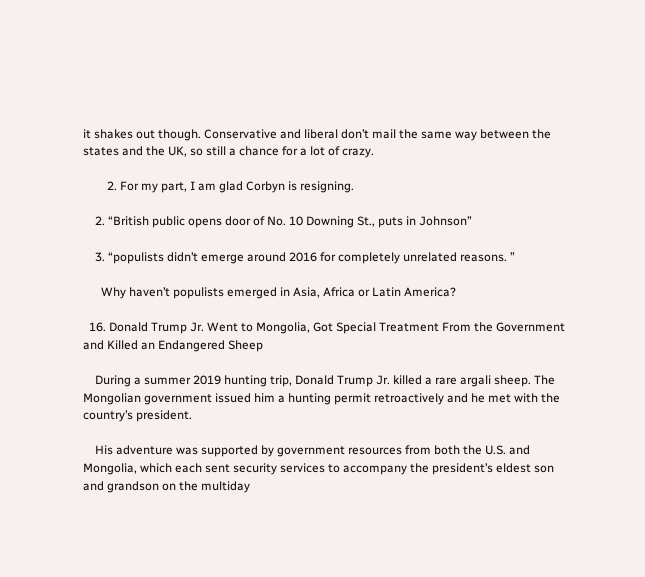it shakes out though. Conservative and liberal don’t mail the same way between the states and the UK, so still a chance for a lot of crazy.

        2. For my part, I am glad Corbyn is resigning.

    2. “British public opens door of No. 10 Downing St., puts in Johnson”

    3. “populists didn’t emerge around 2016 for completely unrelated reasons. ”

      Why haven’t populists emerged in Asia, Africa or Latin America?

  16. Donald Trump Jr. Went to Mongolia, Got Special Treatment From the Government and Killed an Endangered Sheep

    During a summer 2019 hunting trip, Donald Trump Jr. killed a rare argali sheep. The Mongolian government issued him a hunting permit retroactively and he met with the country’s president.

    His adventure was supported by government resources from both the U.S. and Mongolia, which each sent security services to accompany the president’s eldest son and grandson on the multiday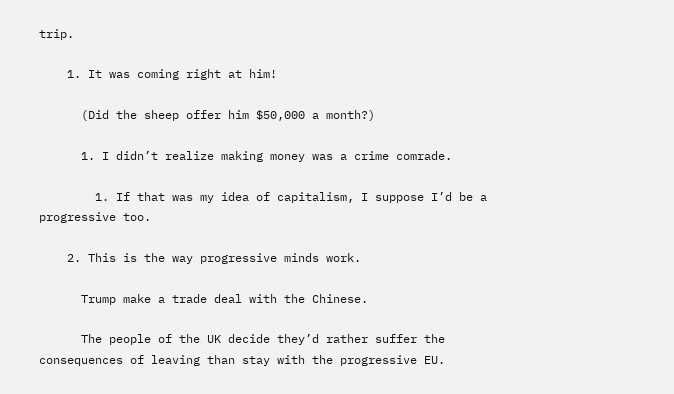trip.

    1. It was coming right at him!

      (Did the sheep offer him $50,000 a month?)

      1. I didn’t realize making money was a crime comrade.

        1. If that was my idea of capitalism, I suppose I’d be a progressive too.

    2. This is the way progressive minds work.

      Trump make a trade deal with the Chinese.

      The people of the UK decide they’d rather suffer the consequences of leaving than stay with the progressive EU.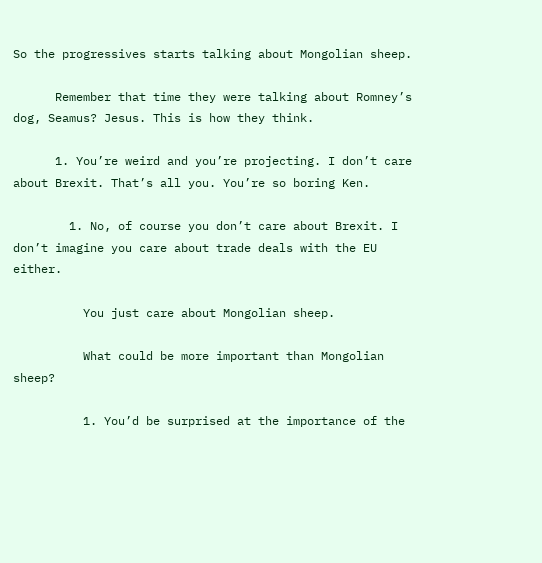So the progressives starts talking about Mongolian sheep.

      Remember that time they were talking about Romney’s dog, Seamus? Jesus. This is how they think.

      1. You’re weird and you’re projecting. I don’t care about Brexit. That’s all you. You’re so boring Ken.

        1. No, of course you don’t care about Brexit. I don’t imagine you care about trade deals with the EU either.

          You just care about Mongolian sheep.

          What could be more important than Mongolian sheep?

          1. You’d be surprised at the importance of the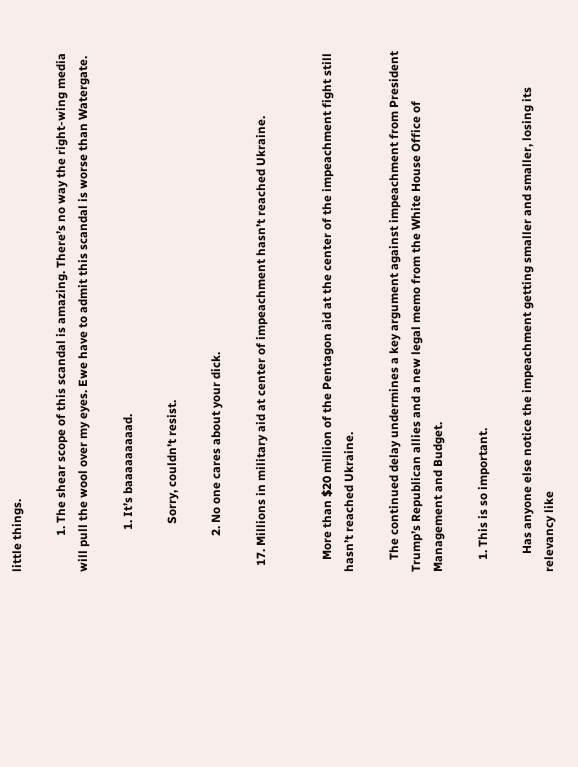little things.

            1. The shear scope of this scandal is amazing. There’s no way the right-wing media will pull the wool over my eyes. Ewe have to admit this scandal is worse than Watergate.

              1. It’s baaaaaaaaad.

                Sorry, couldn’t resist.

            2. No one cares about your dick.

  17. Millions in military aid at center of impeachment hasn’t reached Ukraine.


    More than $20 million of the Pentagon aid at the center of the impeachment fight still hasn’t reached Ukraine.

    The continued delay undermines a key argument against impeachment from President Trump’s Republican allies and a new legal memo from the White House Office of Management and Budget.

    1. This is so important.

      Has anyone else notice the impeachment getting smaller and smaller, losing its relevancy like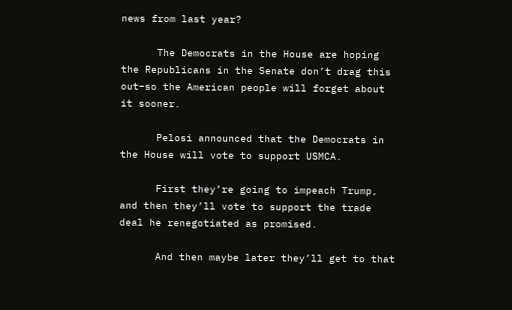news from last year?

      The Democrats in the House are hoping the Republicans in the Senate don’t drag this out–so the American people will forget about it sooner.

      Pelosi announced that the Democrats in the House will vote to support USMCA.

      First they’re going to impeach Trump, and then they’ll vote to support the trade deal he renegotiated as promised.

      And then maybe later they’ll get to that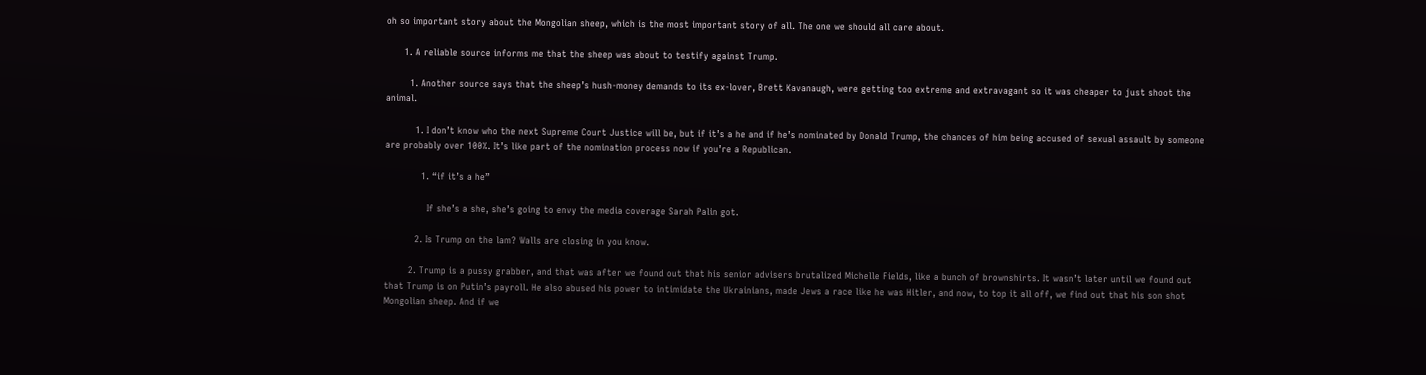oh so important story about the Mongolian sheep, which is the most important story of all. The one we should all care about.

      1. A reliable source informs me that the sheep was about to testify against Trump.

        1. Another source says that the sheep’s hush-money demands to its ex-lover, Brett Kavanaugh, were getting too extreme and extravagant so it was cheaper to just shoot the animal.

          1. I don’t know who the next Supreme Court Justice will be, but if it’s a he and if he’s nominated by Donald Trump, the chances of him being accused of sexual assault by someone are probably over 100%. It’s like part of the nomination process now if you’re a Republican.

            1. “if it’s a he”

              If she’s a she, she’s going to envy the media coverage Sarah Palin got.

          2. Is Trump on the lam? Walls are closing in you know.

        2. Trump is a pussy grabber, and that was after we found out that his senior advisers brutalized Michelle Fields, like a bunch of brownshirts. It wasn’t later until we found out that Trump is on Putin’s payroll. He also abused his power to intimidate the Ukrainians, made Jews a race like he was Hitler, and now, to top it all off, we find out that his son shot Mongolian sheep. And if we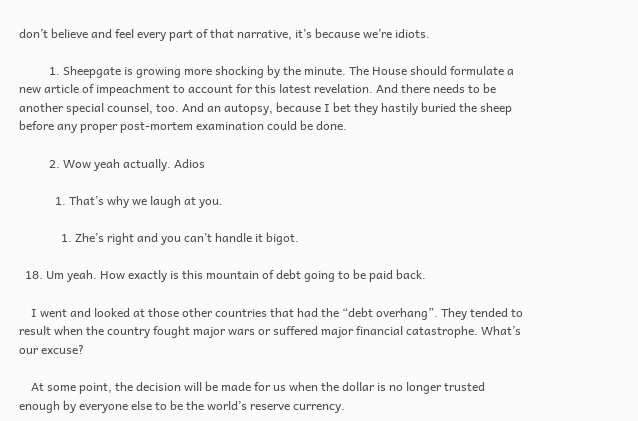don’t believe and feel every part of that narrative, it’s because we’re idiots.

          1. Sheepgate is growing more shocking by the minute. The House should formulate a new article of impeachment to account for this latest revelation. And there needs to be another special counsel, too. And an autopsy, because I bet they hastily buried the sheep before any proper post-mortem examination could be done.

          2. Wow yeah actually. Adios

            1. That’s why we laugh at you.

              1. Zhe’s right and you can’t handle it bigot.

  18. Um yeah. How exactly is this mountain of debt going to be paid back.

    I went and looked at those other countries that had the “debt overhang”. They tended to result when the country fought major wars or suffered major financial catastrophe. What’s our excuse?

    At some point, the decision will be made for us when the dollar is no longer trusted enough by everyone else to be the world’s reserve currency.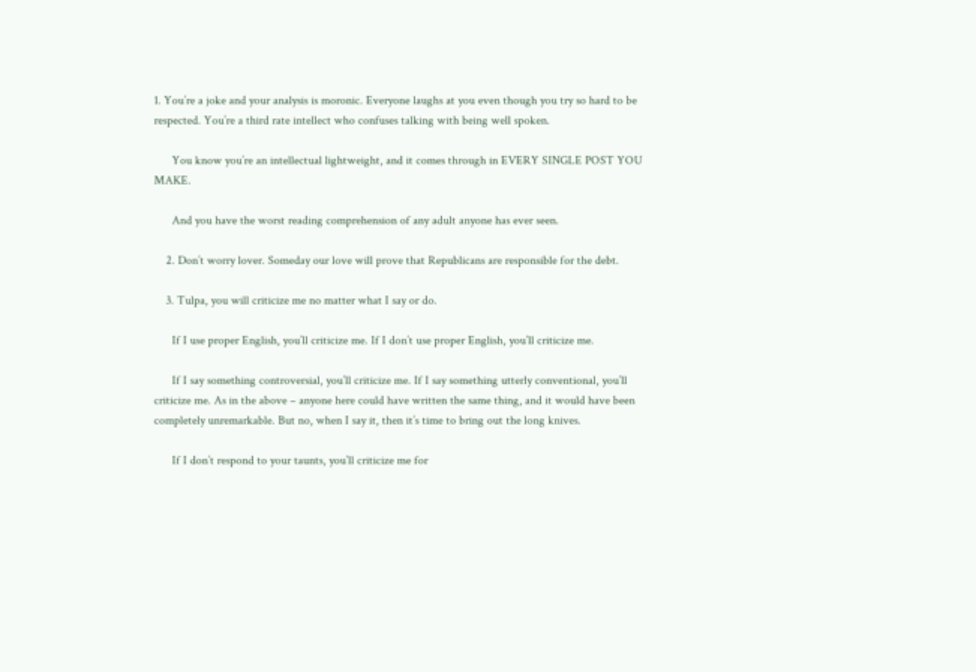1. You’re a joke and your analysis is moronic. Everyone laughs at you even though you try so hard to be respected. You’re a third rate intellect who confuses talking with being well spoken.

      You know you’re an intellectual lightweight, and it comes through in EVERY SINGLE POST YOU MAKE.

      And you have the worst reading comprehension of any adult anyone has ever seen.

    2. Don’t worry lover. Someday our love will prove that Republicans are responsible for the debt.

    3. Tulpa, you will criticize me no matter what I say or do.

      If I use proper English, you’ll criticize me. If I don’t use proper English, you’ll criticize me.

      If I say something controversial, you’ll criticize me. If I say something utterly conventional, you’ll criticize me. As in the above – anyone here could have written the same thing, and it would have been completely unremarkable. But no, when I say it, then it’s time to bring out the long knives.

      If I don’t respond to your taunts, you’ll criticize me for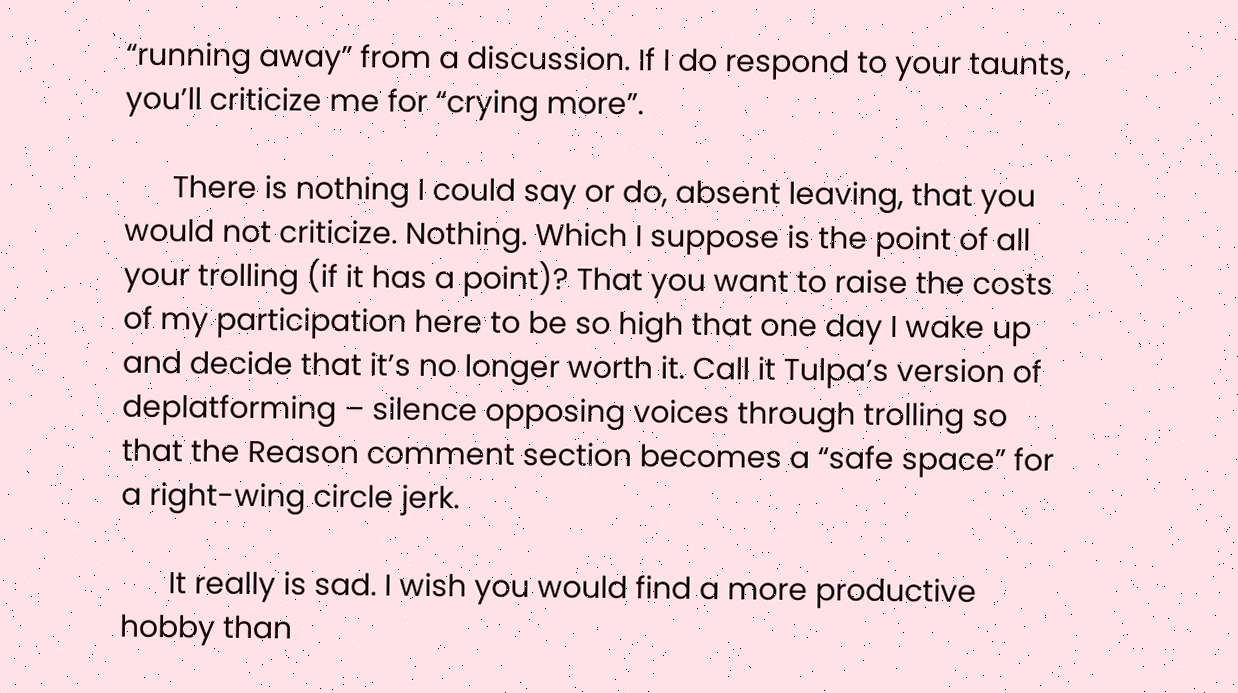“running away” from a discussion. If I do respond to your taunts, you’ll criticize me for “crying more”.

      There is nothing I could say or do, absent leaving, that you would not criticize. Nothing. Which I suppose is the point of all your trolling (if it has a point)? That you want to raise the costs of my participation here to be so high that one day I wake up and decide that it’s no longer worth it. Call it Tulpa’s version of deplatforming – silence opposing voices through trolling so that the Reason comment section becomes a “safe space” for a right-wing circle jerk.

      It really is sad. I wish you would find a more productive hobby than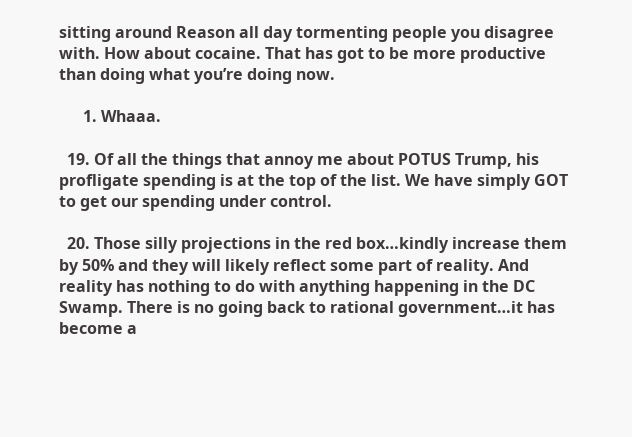sitting around Reason all day tormenting people you disagree with. How about cocaine. That has got to be more productive than doing what you’re doing now.

      1. Whaaa.

  19. Of all the things that annoy me about POTUS Trump, his profligate spending is at the top of the list. We have simply GOT to get our spending under control.

  20. Those silly projections in the red box…kindly increase them by 50% and they will likely reflect some part of reality. And reality has nothing to do with anything happening in the DC Swamp. There is no going back to rational government…it has become a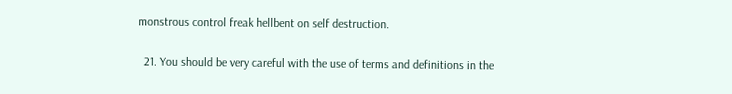monstrous control freak hellbent on self destruction.

  21. You should be very careful with the use of terms and definitions in the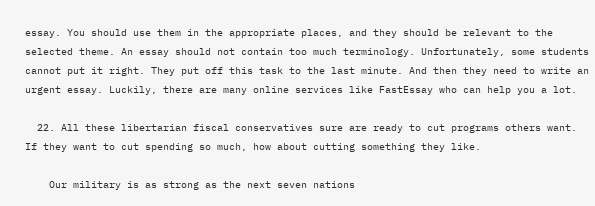essay. You should use them in the appropriate places, and they should be relevant to the selected theme. An essay should not contain too much terminology. Unfortunately, some students cannot put it right. They put off this task to the last minute. And then they need to write an urgent essay. Luckily, there are many online services like FastEssay who can help you a lot.

  22. All these libertarian fiscal conservatives sure are ready to cut programs others want. If they want to cut spending so much, how about cutting something they like.

    Our military is as strong as the next seven nations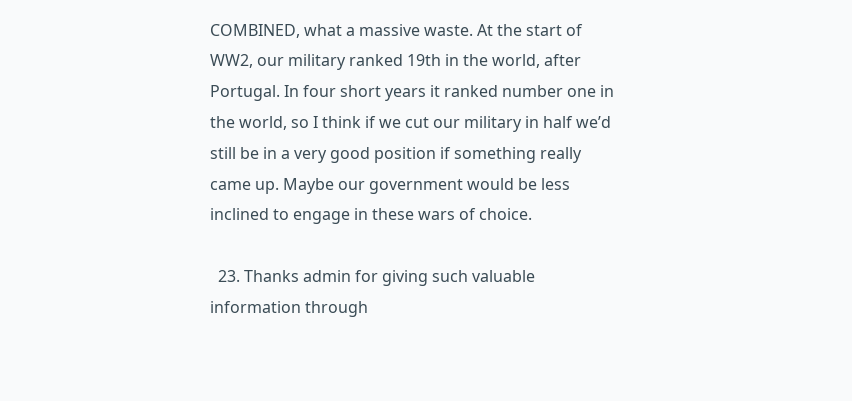COMBINED, what a massive waste. At the start of WW2, our military ranked 19th in the world, after Portugal. In four short years it ranked number one in the world, so I think if we cut our military in half we’d still be in a very good position if something really came up. Maybe our government would be less inclined to engage in these wars of choice.

  23. Thanks admin for giving such valuable information through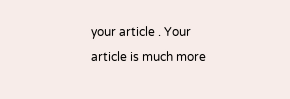your article . Your article is much more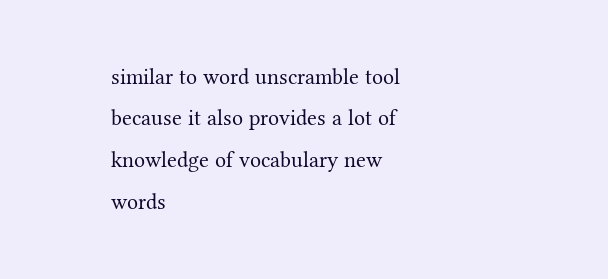similar to word unscramble tool because it also provides a lot of knowledge of vocabulary new words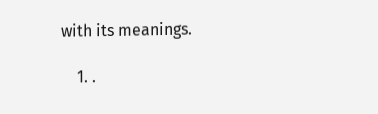with its meanings.

    1. .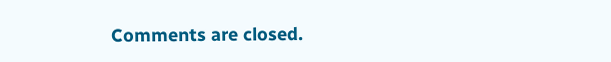Comments are closed.